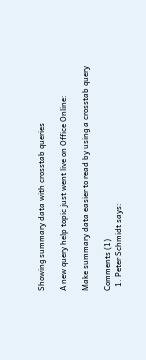Showing summary data with crosstab queries

A new query help topic just went live on Office Online:

Make summary data easier to read by using a crosstab query

Comments (1)
  1. Peter Schmidt says: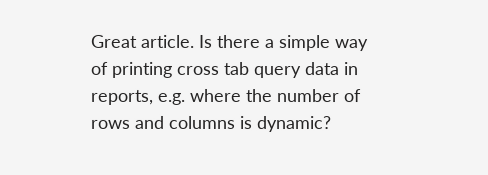Great article. Is there a simple way of printing cross tab query data in reports, e.g. where the number of rows and columns is dynamic?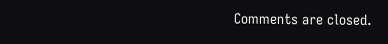Comments are closed.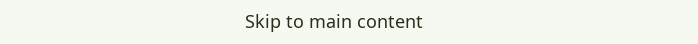Skip to main content